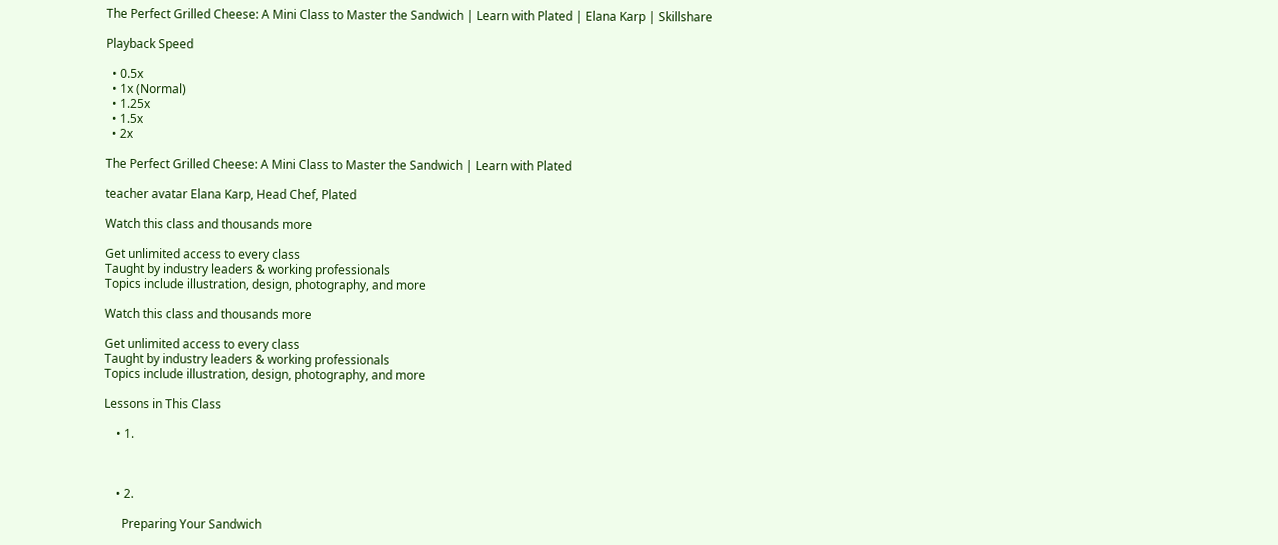The Perfect Grilled Cheese: A Mini Class to Master the Sandwich | Learn with Plated | Elana Karp | Skillshare

Playback Speed

  • 0.5x
  • 1x (Normal)
  • 1.25x
  • 1.5x
  • 2x

The Perfect Grilled Cheese: A Mini Class to Master the Sandwich | Learn with Plated

teacher avatar Elana Karp, Head Chef, Plated

Watch this class and thousands more

Get unlimited access to every class
Taught by industry leaders & working professionals
Topics include illustration, design, photography, and more

Watch this class and thousands more

Get unlimited access to every class
Taught by industry leaders & working professionals
Topics include illustration, design, photography, and more

Lessons in This Class

    • 1.



    • 2.

      Preparing Your Sandwich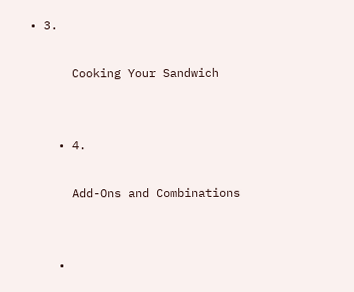• 3.

      Cooking Your Sandwich


    • 4.

      Add-Ons and Combinations


    •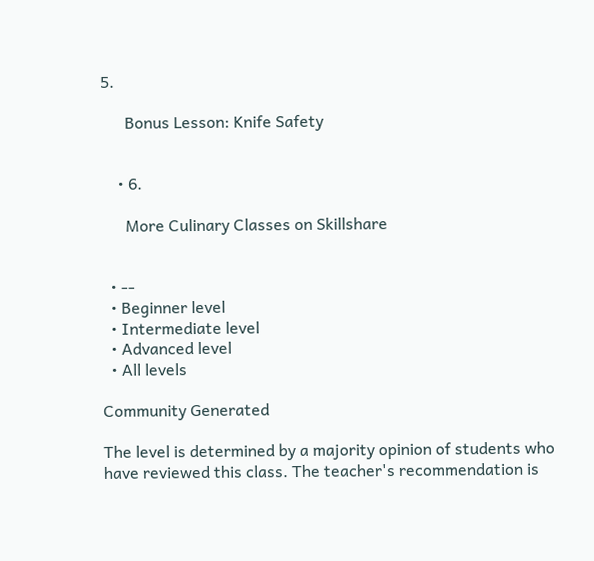5.

      Bonus Lesson: Knife Safety


    • 6.

      More Culinary Classes on Skillshare


  • --
  • Beginner level
  • Intermediate level
  • Advanced level
  • All levels

Community Generated

The level is determined by a majority opinion of students who have reviewed this class. The teacher's recommendation is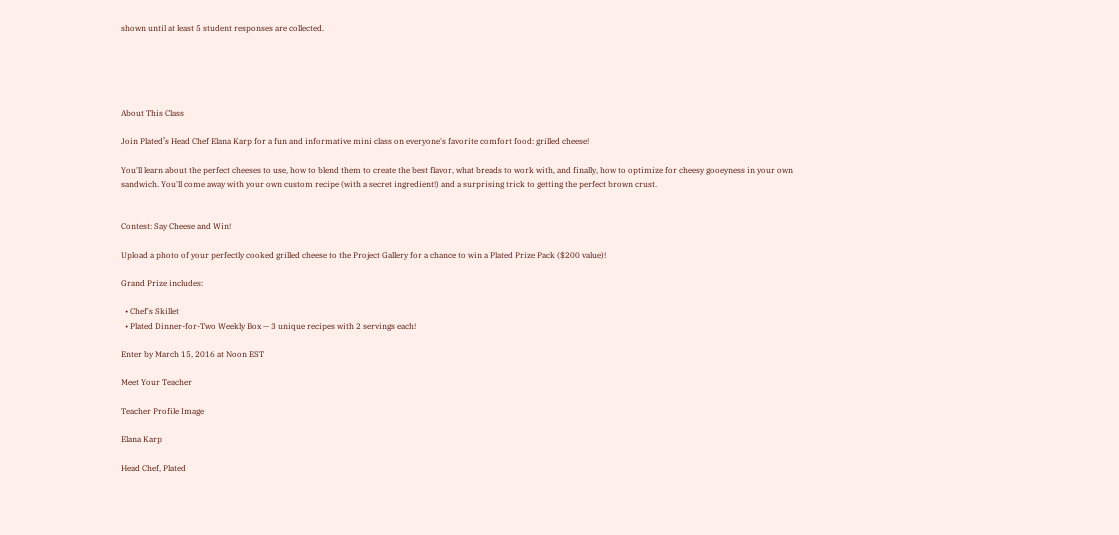shown until at least 5 student responses are collected.





About This Class

Join Plated’s Head Chef Elana Karp for a fun and informative mini class on everyone's favorite comfort food: grilled cheese!

You'll learn about the perfect cheeses to use, how to blend them to create the best flavor, what breads to work with, and finally, how to optimize for cheesy gooeyness in your own sandwich. You'll come away with your own custom recipe (with a secret ingredient!) and a surprising trick to getting the perfect brown crust.


Contest: Say Cheese and Win!

Upload a photo of your perfectly cooked grilled cheese to the Project Gallery for a chance to win a Plated Prize Pack ($200 value)!

Grand Prize includes:

  • Chef's Skillet
  • Plated Dinner-for-Two Weekly Box — 3 unique recipes with 2 servings each!

Enter by March 15, 2016 at Noon EST

Meet Your Teacher

Teacher Profile Image

Elana Karp

Head Chef, Plated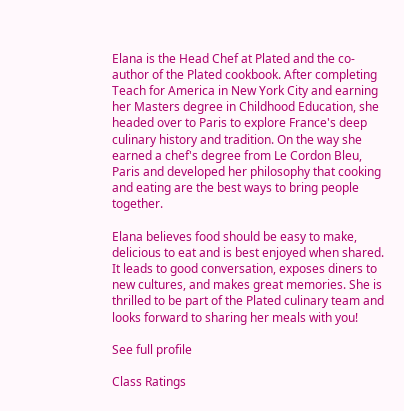Elana is the Head Chef at Plated and the co-author of the Plated cookbook. After completing Teach for America in New York City and earning her Masters degree in Childhood Education, she headed over to Paris to explore France's deep culinary history and tradition. On the way she earned a chef's degree from Le Cordon Bleu, Paris and developed her philosophy that cooking and eating are the best ways to bring people together.

Elana believes food should be easy to make, delicious to eat and is best enjoyed when shared. It leads to good conversation, exposes diners to new cultures, and makes great memories. She is thrilled to be part of the Plated culinary team and looks forward to sharing her meals with you!

See full profile

Class Ratings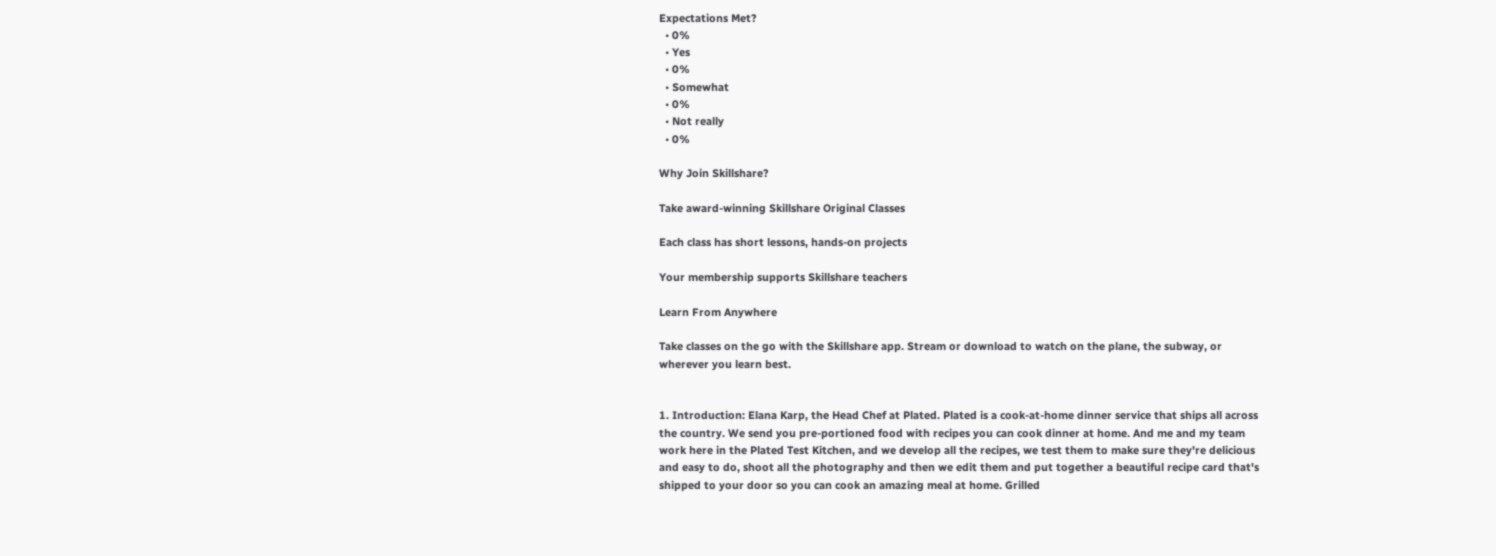Expectations Met?
  • 0%
  • Yes
  • 0%
  • Somewhat
  • 0%
  • Not really
  • 0%

Why Join Skillshare?

Take award-winning Skillshare Original Classes

Each class has short lessons, hands-on projects

Your membership supports Skillshare teachers

Learn From Anywhere

Take classes on the go with the Skillshare app. Stream or download to watch on the plane, the subway, or wherever you learn best.


1. Introduction: Elana Karp, the Head Chef at Plated. Plated is a cook-at-home dinner service that ships all across the country. We send you pre-portioned food with recipes you can cook dinner at home. And me and my team work here in the Plated Test Kitchen, and we develop all the recipes, we test them to make sure they're delicious and easy to do, shoot all the photography and then we edit them and put together a beautiful recipe card that's shipped to your door so you can cook an amazing meal at home. Grilled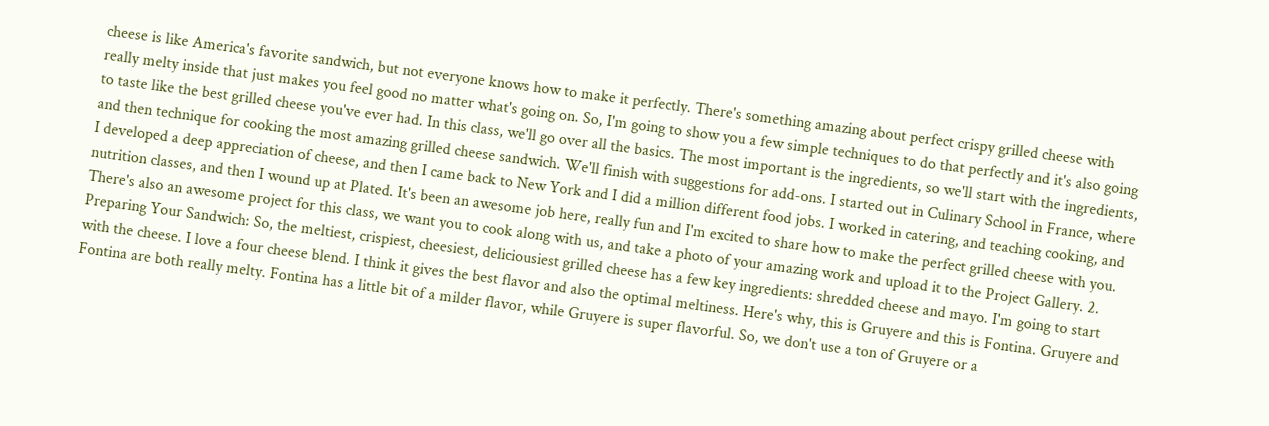cheese is like America's favorite sandwich, but not everyone knows how to make it perfectly. There's something amazing about perfect crispy grilled cheese with really melty inside that just makes you feel good no matter what's going on. So, I'm going to show you a few simple techniques to do that perfectly and it's also going to taste like the best grilled cheese you've ever had. In this class, we'll go over all the basics. The most important is the ingredients, so we'll start with the ingredients, and then technique for cooking the most amazing grilled cheese sandwich. We'll finish with suggestions for add-ons. I started out in Culinary School in France, where I developed a deep appreciation of cheese, and then I came back to New York and I did a million different food jobs. I worked in catering, and teaching cooking, and nutrition classes, and then I wound up at Plated. It's been an awesome job here, really fun and I'm excited to share how to make the perfect grilled cheese with you. There's also an awesome project for this class, we want you to cook along with us, and take a photo of your amazing work and upload it to the Project Gallery. 2. Preparing Your Sandwich: So, the meltiest, crispiest, cheesiest, deliciousiest grilled cheese has a few key ingredients: shredded cheese and mayo. I'm going to start with the cheese. I love a four cheese blend. I think it gives the best flavor and also the optimal meltiness. Here's why, this is Gruyere and this is Fontina. Gruyere and Fontina are both really melty. Fontina has a little bit of a milder flavor, while Gruyere is super flavorful. So, we don't use a ton of Gruyere or a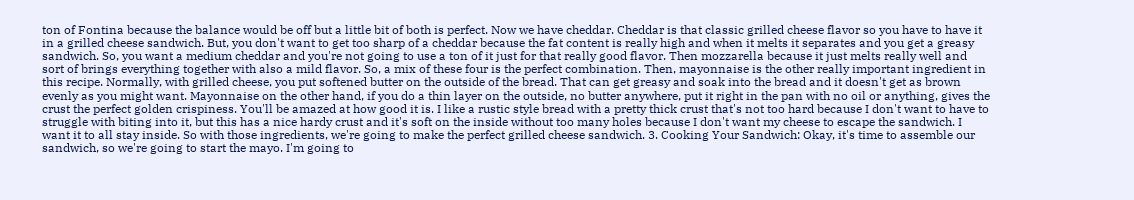ton of Fontina because the balance would be off but a little bit of both is perfect. Now we have cheddar. Cheddar is that classic grilled cheese flavor so you have to have it in a grilled cheese sandwich. But, you don't want to get too sharp of a cheddar because the fat content is really high and when it melts it separates and you get a greasy sandwich. So, you want a medium cheddar and you're not going to use a ton of it just for that really good flavor. Then mozzarella because it just melts really well and sort of brings everything together with also a mild flavor. So, a mix of these four is the perfect combination. Then, mayonnaise is the other really important ingredient in this recipe. Normally, with grilled cheese, you put softened butter on the outside of the bread. That can get greasy and soak into the bread and it doesn't get as brown evenly as you might want. Mayonnaise on the other hand, if you do a thin layer on the outside, no butter anywhere, put it right in the pan with no oil or anything, gives the crust the perfect golden crispiness. You'll be amazed at how good it is. I like a rustic style bread with a pretty thick crust that's not too hard because I don't want to have to struggle with biting into it, but this has a nice hardy crust and it's soft on the inside without too many holes because I don't want my cheese to escape the sandwich. I want it to all stay inside. So with those ingredients, we're going to make the perfect grilled cheese sandwich. 3. Cooking Your Sandwich: Okay, it's time to assemble our sandwich, so we're going to start the mayo. I'm going to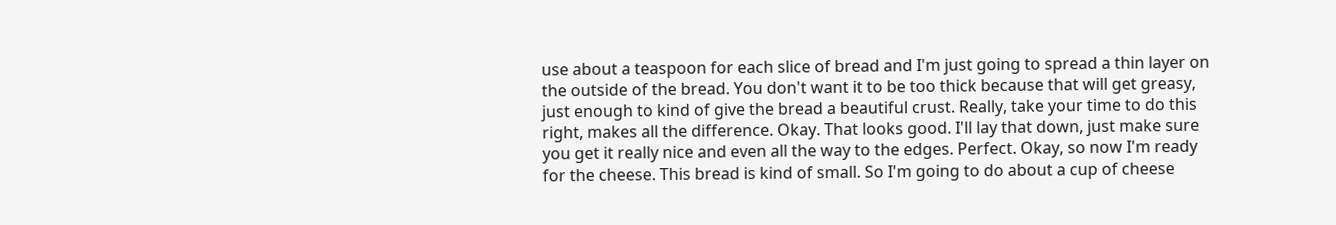use about a teaspoon for each slice of bread and I'm just going to spread a thin layer on the outside of the bread. You don't want it to be too thick because that will get greasy, just enough to kind of give the bread a beautiful crust. Really, take your time to do this right, makes all the difference. Okay. That looks good. I'll lay that down, just make sure you get it really nice and even all the way to the edges. Perfect. Okay, so now I'm ready for the cheese. This bread is kind of small. So I'm going to do about a cup of cheese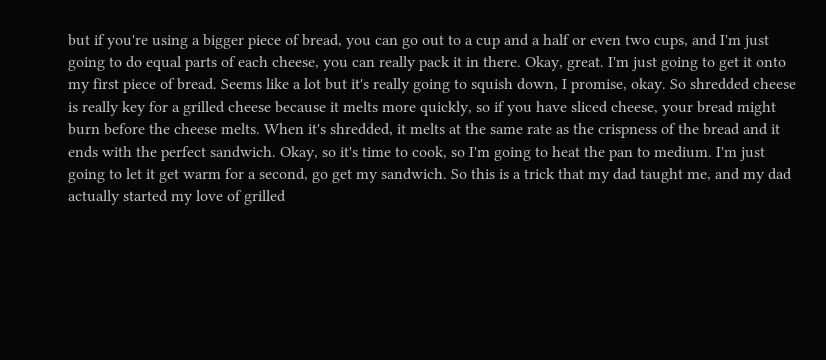but if you're using a bigger piece of bread, you can go out to a cup and a half or even two cups, and I'm just going to do equal parts of each cheese, you can really pack it in there. Okay, great. I'm just going to get it onto my first piece of bread. Seems like a lot but it's really going to squish down, I promise, okay. So shredded cheese is really key for a grilled cheese because it melts more quickly, so if you have sliced cheese, your bread might burn before the cheese melts. When it's shredded, it melts at the same rate as the crispness of the bread and it ends with the perfect sandwich. Okay, so it's time to cook, so I'm going to heat the pan to medium. I'm just going to let it get warm for a second, go get my sandwich. So this is a trick that my dad taught me, and my dad actually started my love of grilled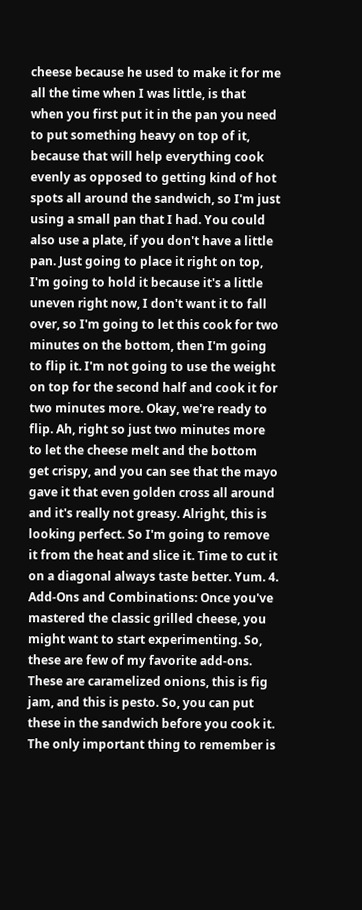cheese because he used to make it for me all the time when I was little, is that when you first put it in the pan you need to put something heavy on top of it, because that will help everything cook evenly as opposed to getting kind of hot spots all around the sandwich, so I'm just using a small pan that I had. You could also use a plate, if you don't have a little pan. Just going to place it right on top, I'm going to hold it because it's a little uneven right now, I don't want it to fall over, so I'm going to let this cook for two minutes on the bottom, then I'm going to flip it. I'm not going to use the weight on top for the second half and cook it for two minutes more. Okay, we're ready to flip. Ah, right so just two minutes more to let the cheese melt and the bottom get crispy, and you can see that the mayo gave it that even golden cross all around and it's really not greasy. Alright, this is looking perfect. So I'm going to remove it from the heat and slice it. Time to cut it on a diagonal always taste better. Yum. 4. Add-Ons and Combinations: Once you've mastered the classic grilled cheese, you might want to start experimenting. So, these are few of my favorite add-ons. These are caramelized onions, this is fig jam, and this is pesto. So, you can put these in the sandwich before you cook it. The only important thing to remember is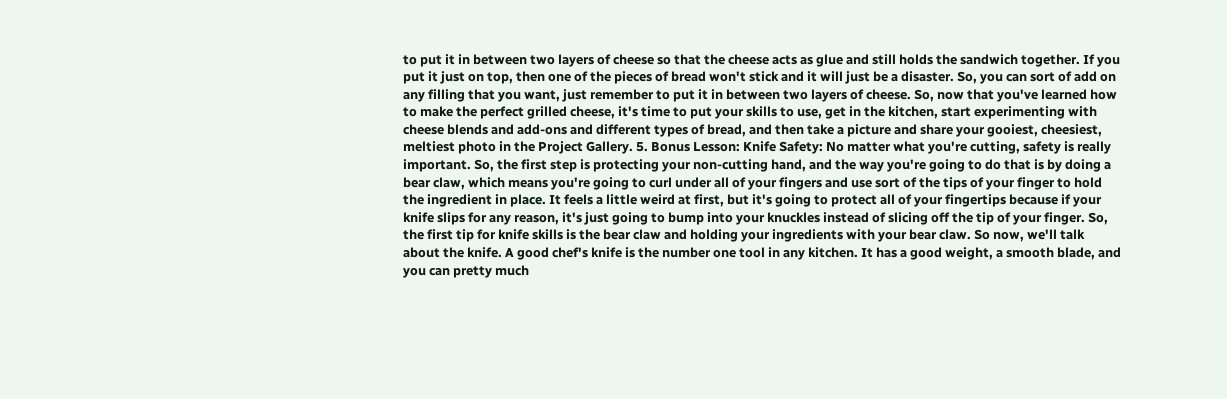to put it in between two layers of cheese so that the cheese acts as glue and still holds the sandwich together. If you put it just on top, then one of the pieces of bread won't stick and it will just be a disaster. So, you can sort of add on any filling that you want, just remember to put it in between two layers of cheese. So, now that you've learned how to make the perfect grilled cheese, it's time to put your skills to use, get in the kitchen, start experimenting with cheese blends and add-ons and different types of bread, and then take a picture and share your gooiest, cheesiest, meltiest photo in the Project Gallery. 5. Bonus Lesson: Knife Safety: No matter what you're cutting, safety is really important. So, the first step is protecting your non-cutting hand, and the way you're going to do that is by doing a bear claw, which means you're going to curl under all of your fingers and use sort of the tips of your finger to hold the ingredient in place. It feels a little weird at first, but it's going to protect all of your fingertips because if your knife slips for any reason, it's just going to bump into your knuckles instead of slicing off the tip of your finger. So, the first tip for knife skills is the bear claw and holding your ingredients with your bear claw. So now, we'll talk about the knife. A good chef's knife is the number one tool in any kitchen. It has a good weight, a smooth blade, and you can pretty much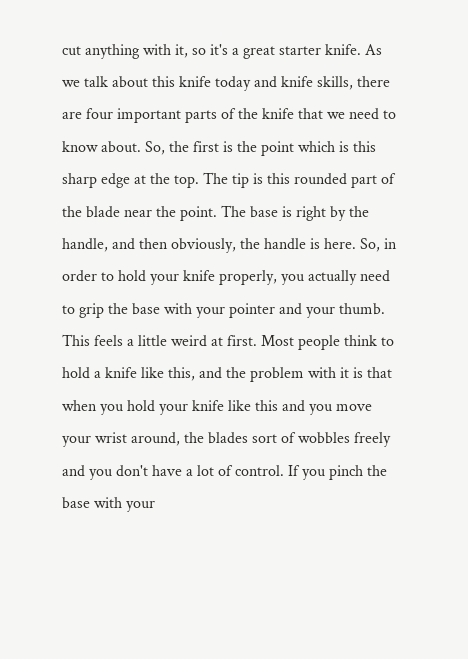cut anything with it, so it's a great starter knife. As we talk about this knife today and knife skills, there are four important parts of the knife that we need to know about. So, the first is the point which is this sharp edge at the top. The tip is this rounded part of the blade near the point. The base is right by the handle, and then obviously, the handle is here. So, in order to hold your knife properly, you actually need to grip the base with your pointer and your thumb. This feels a little weird at first. Most people think to hold a knife like this, and the problem with it is that when you hold your knife like this and you move your wrist around, the blades sort of wobbles freely and you don't have a lot of control. If you pinch the base with your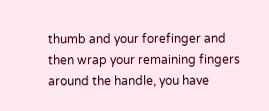thumb and your forefinger and then wrap your remaining fingers around the handle, you have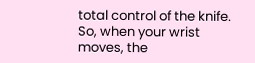total control of the knife. So, when your wrist moves, the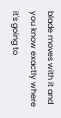blade moves with it and you know exactly where it's going to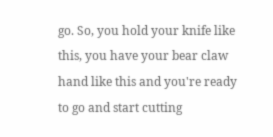go. So, you hold your knife like this, you have your bear claw hand like this and you're ready to go and start cutting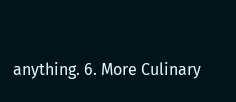anything. 6. More Culinary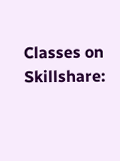Classes on Skillshare: